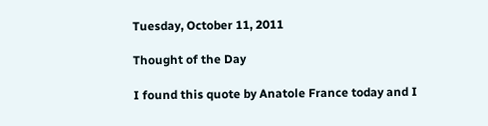Tuesday, October 11, 2011

Thought of the Day

I found this quote by Anatole France today and I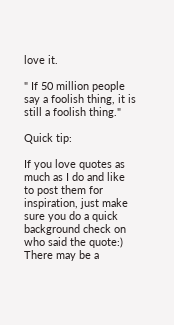love it.

" If 50 million people say a foolish thing, it is still a foolish thing."

Quick tip:

If you love quotes as much as I do and like to post them for inspiration, just make sure you do a quick background check on who said the quote:) There may be a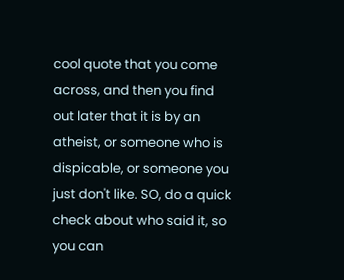cool quote that you come across, and then you find out later that it is by an atheist, or someone who is dispicable, or someone you just don't like. SO, do a quick check about who said it, so you can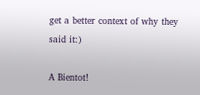get a better context of why they said it:)

A Bientot!